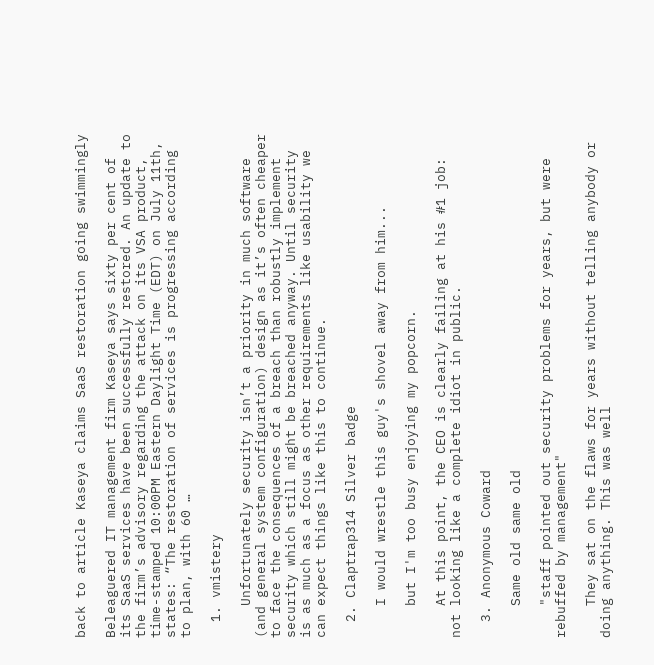back to article Kaseya claims SaaS restoration going swimmingly

Beleaguered IT management firm Kaseya says sixty per cent of its SaaS services have been successfully restored. An update to the firm’s advisory regarding the attack on its VSA product, time-stamped 10:00PM Eastern Daylight Time (EDT) on July 11th, states: “The restoration of services is progressing according to plan, with 60 …

  1. vmistery

    Unfortunately security isn’t a priority in much software (and general system configuration) design as it’s often cheaper to face the consequences of a breach than robustly implement security which still might be breached anyway. Until security is as much as a focus as other requirements like usability we can expect things like this to continue.

  2. Claptrap314 Silver badge

    I would wrestle this guy's shovel away from him...

    but I'm too busy enjoying my popcorn.

    At this point, the CEO is clearly failing at his #1 job: not looking like a complete idiot in public.

  3. Anonymous Coward

    Same old same old

    "staff pointed out security problems for years, but were rebuffed by management"

    They sat on the flaws for years without telling anybody or doing anything. This was well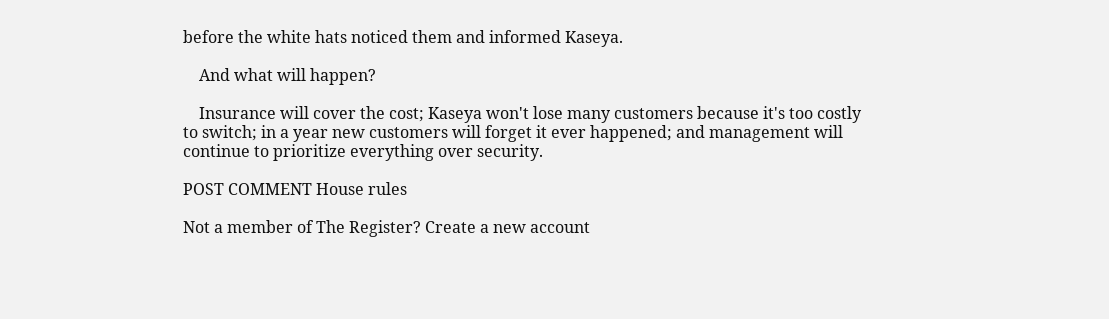before the white hats noticed them and informed Kaseya.

    And what will happen?

    Insurance will cover the cost; Kaseya won't lose many customers because it's too costly to switch; in a year new customers will forget it ever happened; and management will continue to prioritize everything over security.

POST COMMENT House rules

Not a member of The Register? Create a new account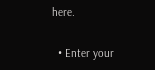here.

  • Enter your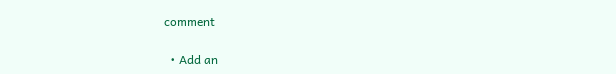comment

  • Add an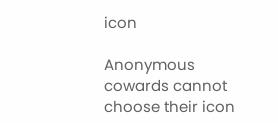icon

Anonymous cowards cannot choose their icon